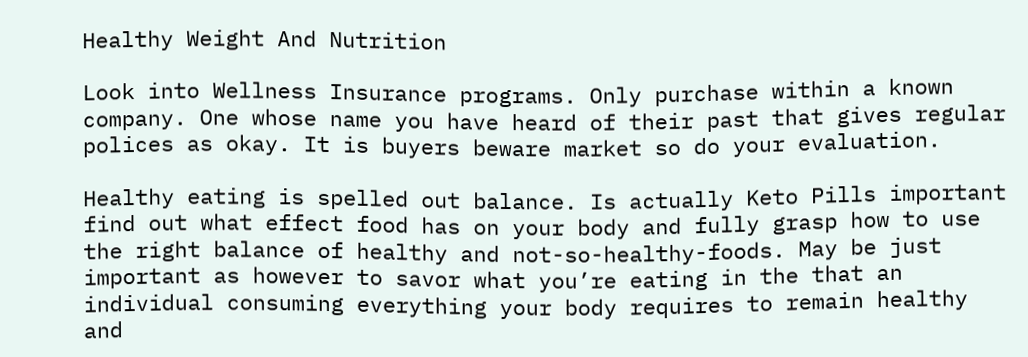Healthy Weight And Nutrition

Look into Wellness Insurance programs. Only purchase within a known company. One whose name you have heard of their past that gives regular polices as okay. It is buyers beware market so do your evaluation.

Healthy eating is spelled out balance. Is actually Keto Pills important find out what effect food has on your body and fully grasp how to use the right balance of healthy and not-so-healthy-foods. May be just important as however to savor what you’re eating in the that an individual consuming everything your body requires to remain healthy and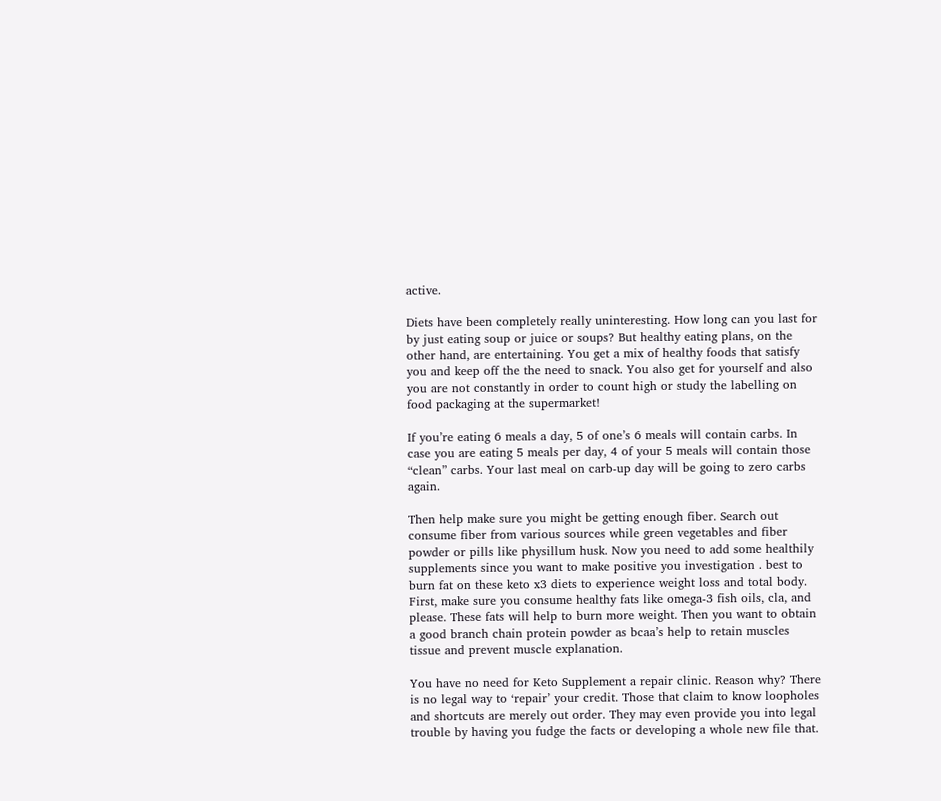active.

Diets have been completely really uninteresting. How long can you last for by just eating soup or juice or soups? But healthy eating plans, on the other hand, are entertaining. You get a mix of healthy foods that satisfy you and keep off the the need to snack. You also get for yourself and also you are not constantly in order to count high or study the labelling on food packaging at the supermarket!

If you’re eating 6 meals a day, 5 of one’s 6 meals will contain carbs. In case you are eating 5 meals per day, 4 of your 5 meals will contain those “clean” carbs. Your last meal on carb-up day will be going to zero carbs again.

Then help make sure you might be getting enough fiber. Search out consume fiber from various sources while green vegetables and fiber powder or pills like physillum husk. Now you need to add some healthily supplements since you want to make positive you investigation . best to burn fat on these keto x3 diets to experience weight loss and total body. First, make sure you consume healthy fats like omega-3 fish oils, cla, and please. These fats will help to burn more weight. Then you want to obtain a good branch chain protein powder as bcaa’s help to retain muscles tissue and prevent muscle explanation.

You have no need for Keto Supplement a repair clinic. Reason why? There is no legal way to ‘repair’ your credit. Those that claim to know loopholes and shortcuts are merely out order. They may even provide you into legal trouble by having you fudge the facts or developing a whole new file that.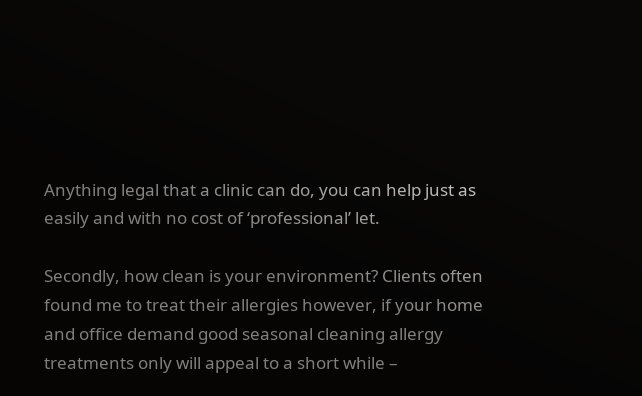Anything legal that a clinic can do, you can help just as easily and with no cost of ‘professional’ let.

Secondly, how clean is your environment? Clients often found me to treat their allergies however, if your home and office demand good seasonal cleaning allergy treatments only will appeal to a short while –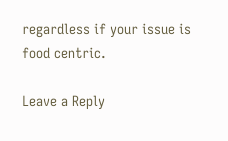regardless if your issue is food centric.

Leave a Reply